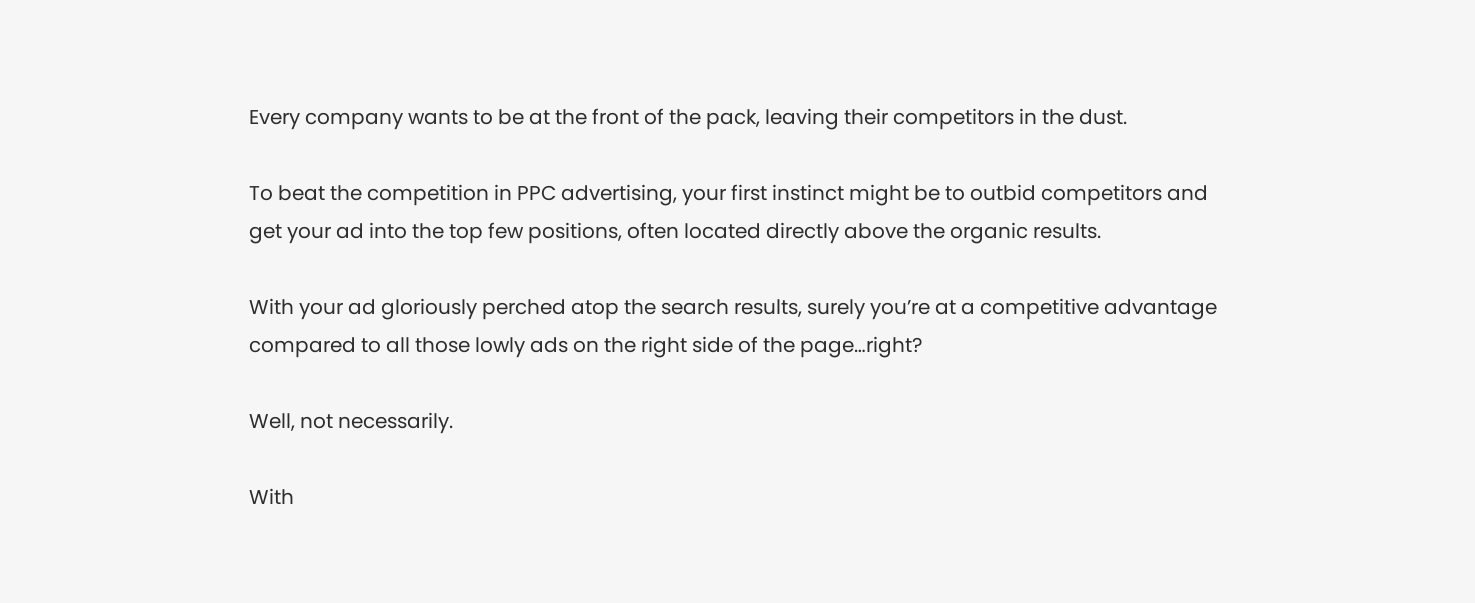Every company wants to be at the front of the pack, leaving their competitors in the dust.

To beat the competition in PPC advertising, your first instinct might be to outbid competitors and get your ad into the top few positions, often located directly above the organic results.

With your ad gloriously perched atop the search results, surely you’re at a competitive advantage compared to all those lowly ads on the right side of the page…right?

Well, not necessarily.

With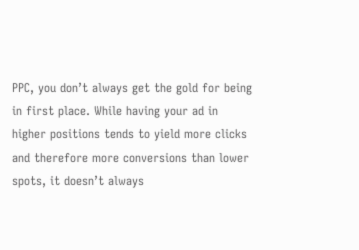PPC, you don’t always get the gold for being in first place. While having your ad in higher positions tends to yield more clicks and therefore more conversions than lower spots, it doesn’t always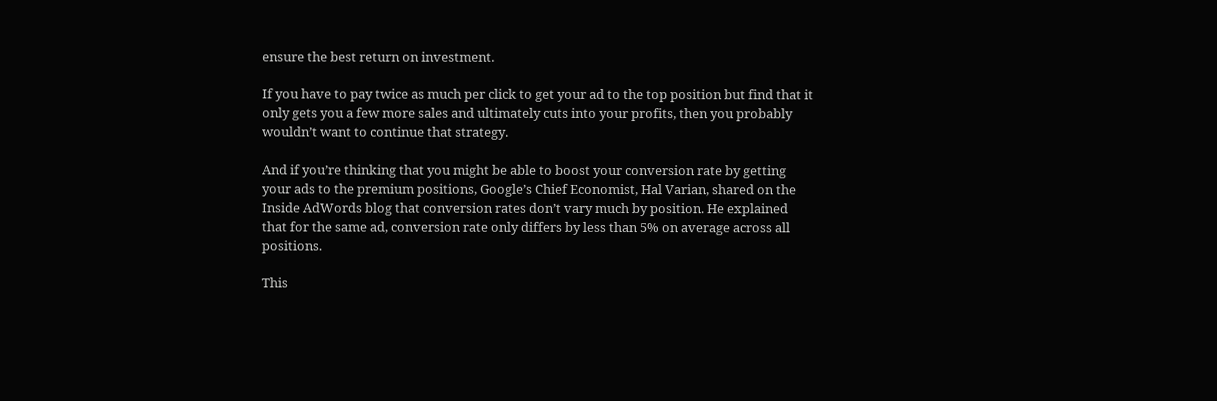ensure the best return on investment.

If you have to pay twice as much per click to get your ad to the top position but find that it only gets you a few more sales and ultimately cuts into your profits, then you probably wouldn’t want to continue that strategy.

And if you’re thinking that you might be able to boost your conversion rate by getting your ads to the premium positions, Google’s Chief Economist, Hal Varian, shared on the Inside AdWords blog that conversion rates don’t vary much by position. He explained that for the same ad, conversion rate only differs by less than 5% on average across all positions.

This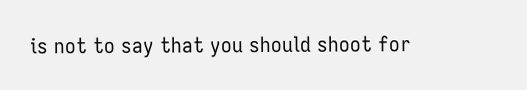is not to say that you should shoot for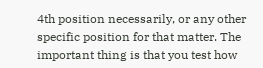4th position necessarily, or any other specific position for that matter. The important thing is that you test how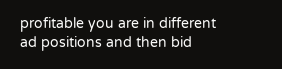profitable you are in different ad positions and then bid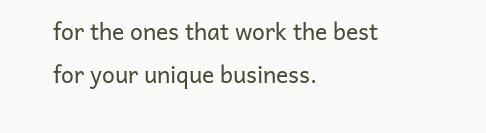for the ones that work the best for your unique business.